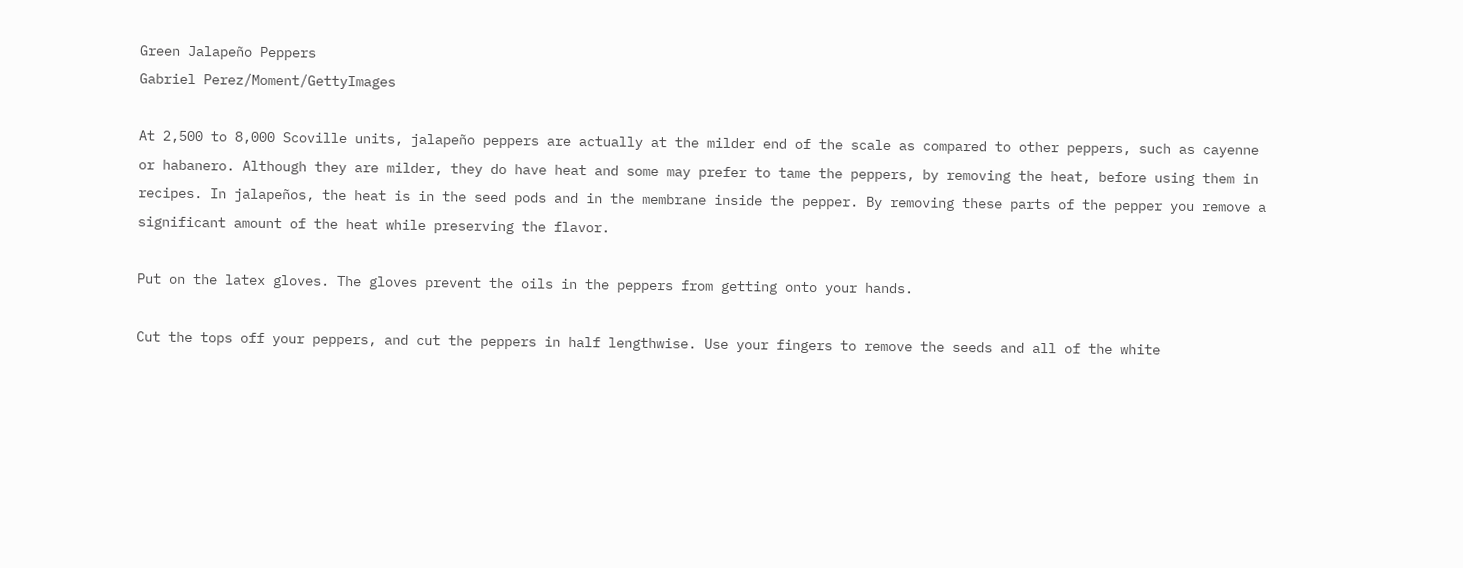Green Jalapeño Peppers
Gabriel Perez/Moment/GettyImages

At 2,500 to 8,000 Scoville units, jalapeño peppers are actually at the milder end of the scale as compared to other peppers, such as cayenne or habanero. Although they are milder, they do have heat and some may prefer to tame the peppers, by removing the heat, before using them in recipes. In jalapeños, the heat is in the seed pods and in the membrane inside the pepper. By removing these parts of the pepper you remove a significant amount of the heat while preserving the flavor.

Put on the latex gloves. The gloves prevent the oils in the peppers from getting onto your hands.

Cut the tops off your peppers, and cut the peppers in half lengthwise. Use your fingers to remove the seeds and all of the white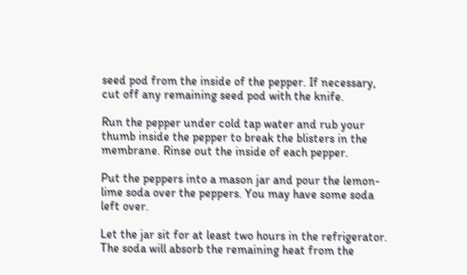seed pod from the inside of the pepper. If necessary, cut off any remaining seed pod with the knife.

Run the pepper under cold tap water and rub your thumb inside the pepper to break the blisters in the membrane. Rinse out the inside of each pepper.

Put the peppers into a mason jar and pour the lemon-lime soda over the peppers. You may have some soda left over.

Let the jar sit for at least two hours in the refrigerator. The soda will absorb the remaining heat from the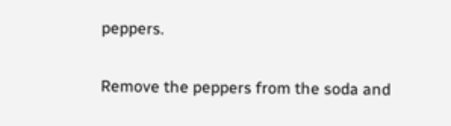peppers.

Remove the peppers from the soda and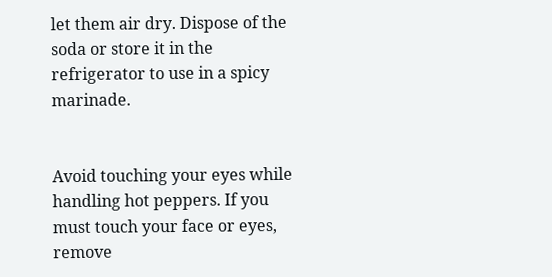let them air dry. Dispose of the soda or store it in the refrigerator to use in a spicy marinade.


Avoid touching your eyes while handling hot peppers. If you must touch your face or eyes, remove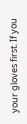your gloves first. If you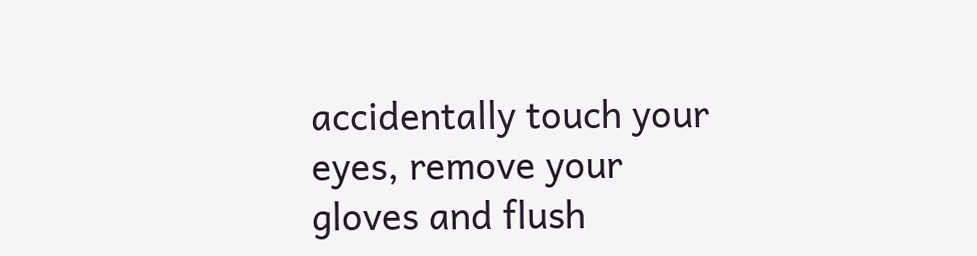accidentally touch your eyes, remove your gloves and flush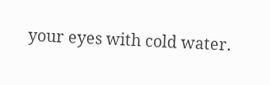your eyes with cold water.